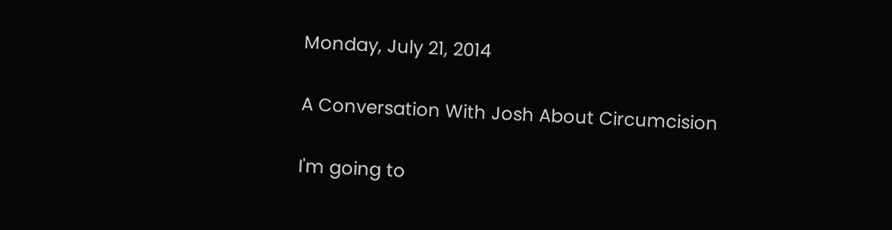Monday, July 21, 2014

A Conversation With Josh About Circumcision

I'm going to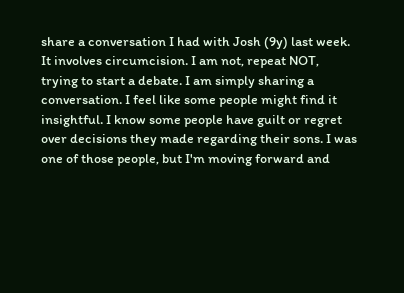share a conversation I had with Josh (9y) last week. It involves circumcision. I am not, repeat NOT, trying to start a debate. I am simply sharing a conversation. I feel like some people might find it insightful. I know some people have guilt or regret over decisions they made regarding their sons. I was one of those people, but I'm moving forward and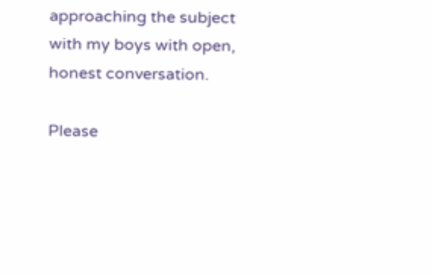approaching the subject with my boys with open, honest conversation.

Please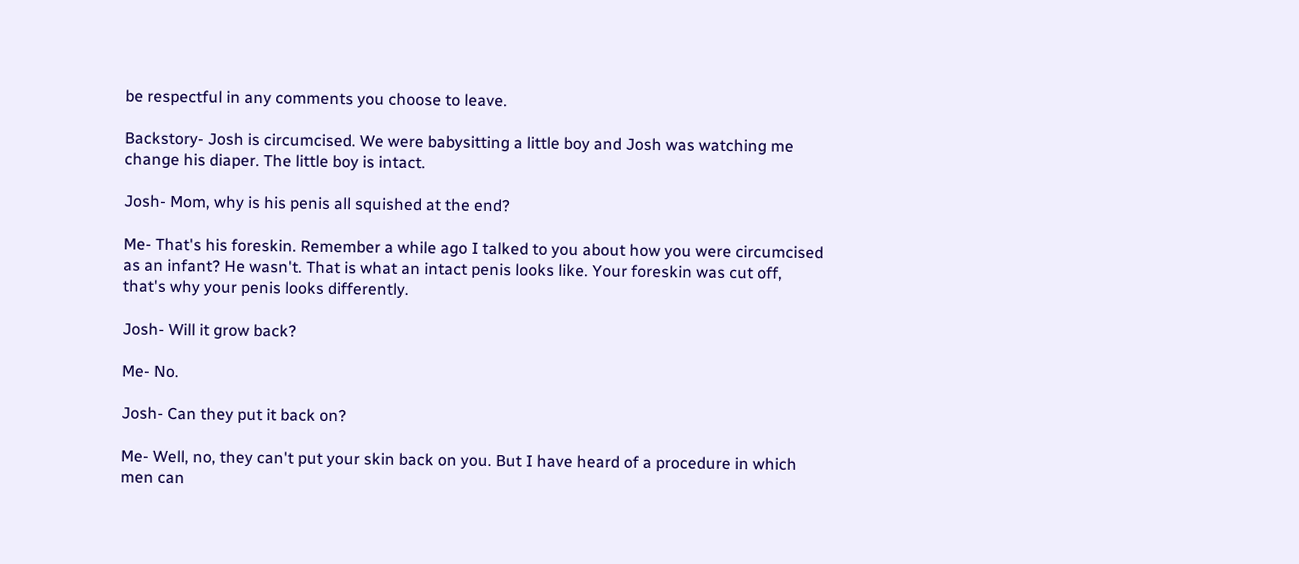be respectful in any comments you choose to leave.

Backstory- Josh is circumcised. We were babysitting a little boy and Josh was watching me change his diaper. The little boy is intact.

Josh- Mom, why is his penis all squished at the end?

Me- That's his foreskin. Remember a while ago I talked to you about how you were circumcised as an infant? He wasn't. That is what an intact penis looks like. Your foreskin was cut off, that's why your penis looks differently.

Josh- Will it grow back?

Me- No.

Josh- Can they put it back on?

Me- Well, no, they can't put your skin back on you. But I have heard of a procedure in which men can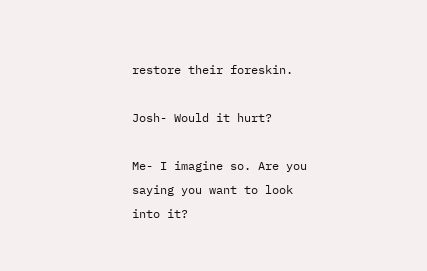restore their foreskin.

Josh- Would it hurt?

Me- I imagine so. Are you saying you want to look into it?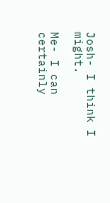Josh- I think I might.

Me- I can certainly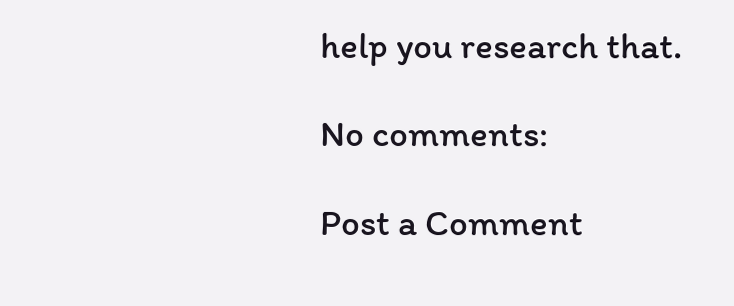help you research that.

No comments:

Post a Comment